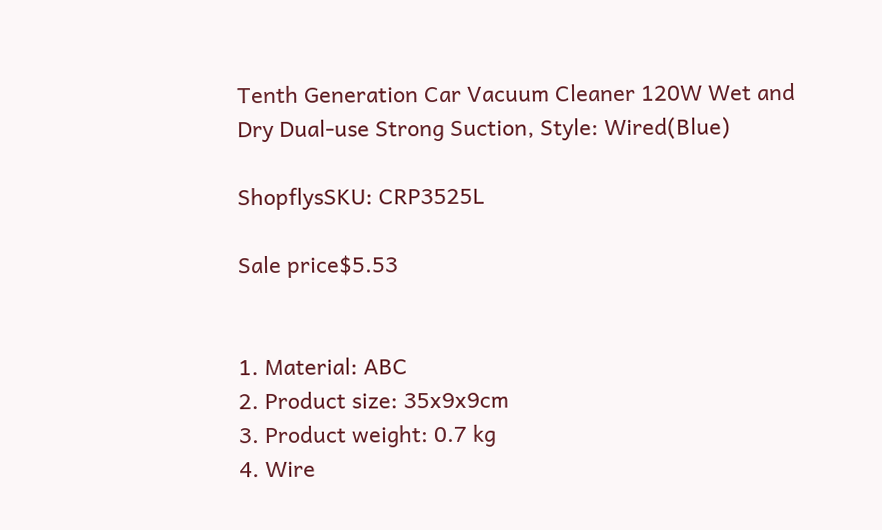Tenth Generation Car Vacuum Cleaner 120W Wet and Dry Dual-use Strong Suction, Style: Wired(Blue)

ShopflysSKU: CRP3525L

Sale price$5.53


1. Material: ABC
2. Product size: 35x9x9cm
3. Product weight: 0.7 kg
4. Wire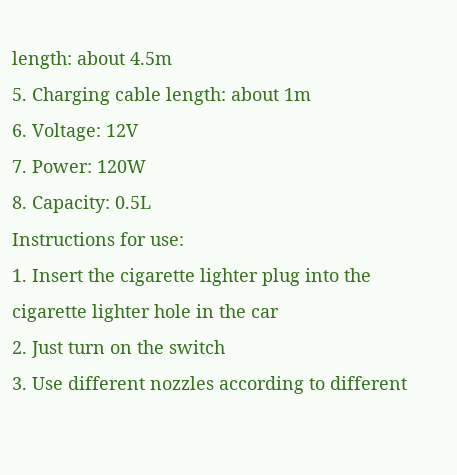length: about 4.5m
5. Charging cable length: about 1m
6. Voltage: 12V
7. Power: 120W
8. Capacity: 0.5L
Instructions for use:
1. Insert the cigarette lighter plug into the cigarette lighter hole in the car
2. Just turn on the switch
3. Use different nozzles according to different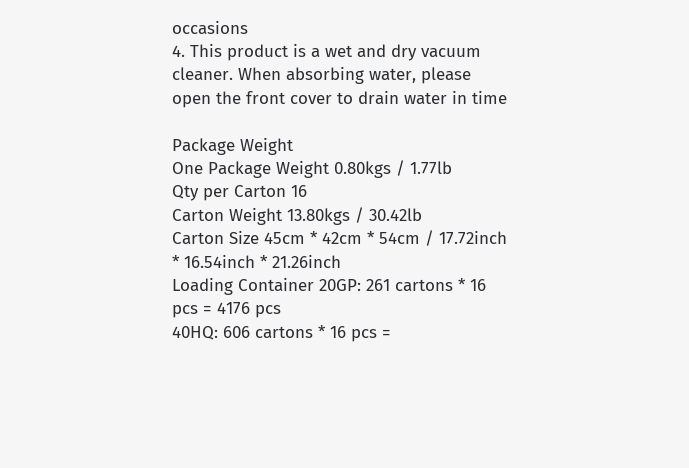occasions
4. This product is a wet and dry vacuum cleaner. When absorbing water, please open the front cover to drain water in time

Package Weight
One Package Weight 0.80kgs / 1.77lb
Qty per Carton 16
Carton Weight 13.80kgs / 30.42lb
Carton Size 45cm * 42cm * 54cm / 17.72inch * 16.54inch * 21.26inch
Loading Container 20GP: 261 cartons * 16 pcs = 4176 pcs
40HQ: 606 cartons * 16 pcs =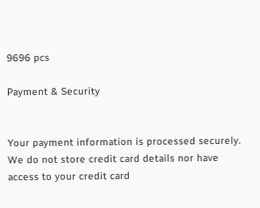9696 pcs

Payment & Security


Your payment information is processed securely. We do not store credit card details nor have access to your credit card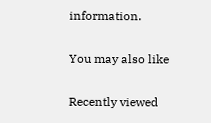information.

You may also like

Recently viewed